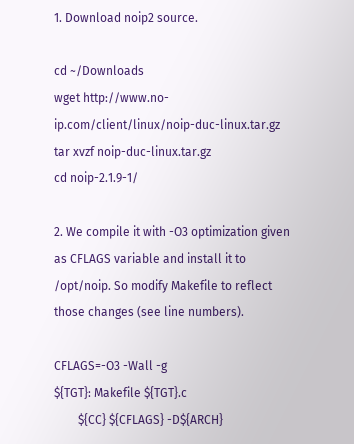1. Download noip2 source.

cd ~/Downloads
wget http://www.no-ip.com/client/linux/noip-duc-linux.tar.gz
tar xvzf noip-duc-linux.tar.gz
cd noip-2.1.9-1/

2. We compile it with -O3 optimization given as CFLAGS variable and install it to /opt/noip. So modify Makefile to reflect those changes (see line numbers).

CFLAGS=-O3 -Wall -g
${TGT}: Makefile ${TGT}.c
        ${CC} ${CFLAGS} -D${ARCH}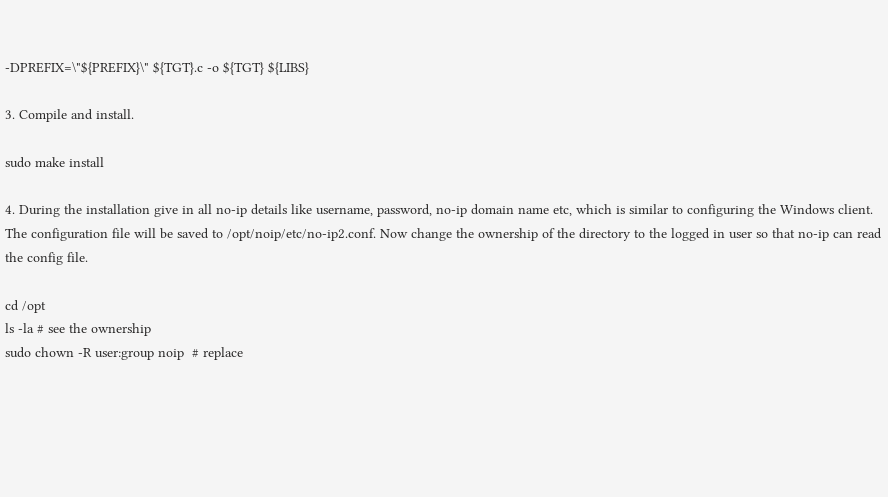-DPREFIX=\"${PREFIX}\" ${TGT}.c -o ${TGT} ${LIBS}

3. Compile and install.

sudo make install

4. During the installation give in all no-ip details like username, password, no-ip domain name etc, which is similar to configuring the Windows client. The configuration file will be saved to /opt/noip/etc/no-ip2.conf. Now change the ownership of the directory to the logged in user so that no-ip can read the config file.

cd /opt
ls -la # see the ownership
sudo chown -R user:group noip  # replace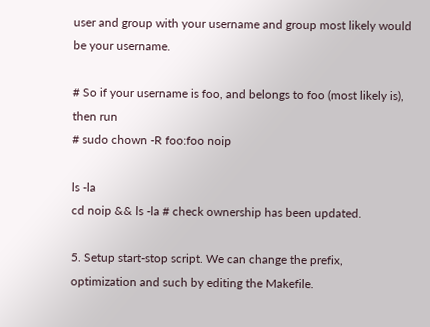user and group with your username and group most likely would be your username.

# So if your username is foo, and belongs to foo (most likely is), then run
# sudo chown -R foo:foo noip

ls -la
cd noip && ls -la # check ownership has been updated.

5. Setup start-stop script. We can change the prefix, optimization and such by editing the Makefile.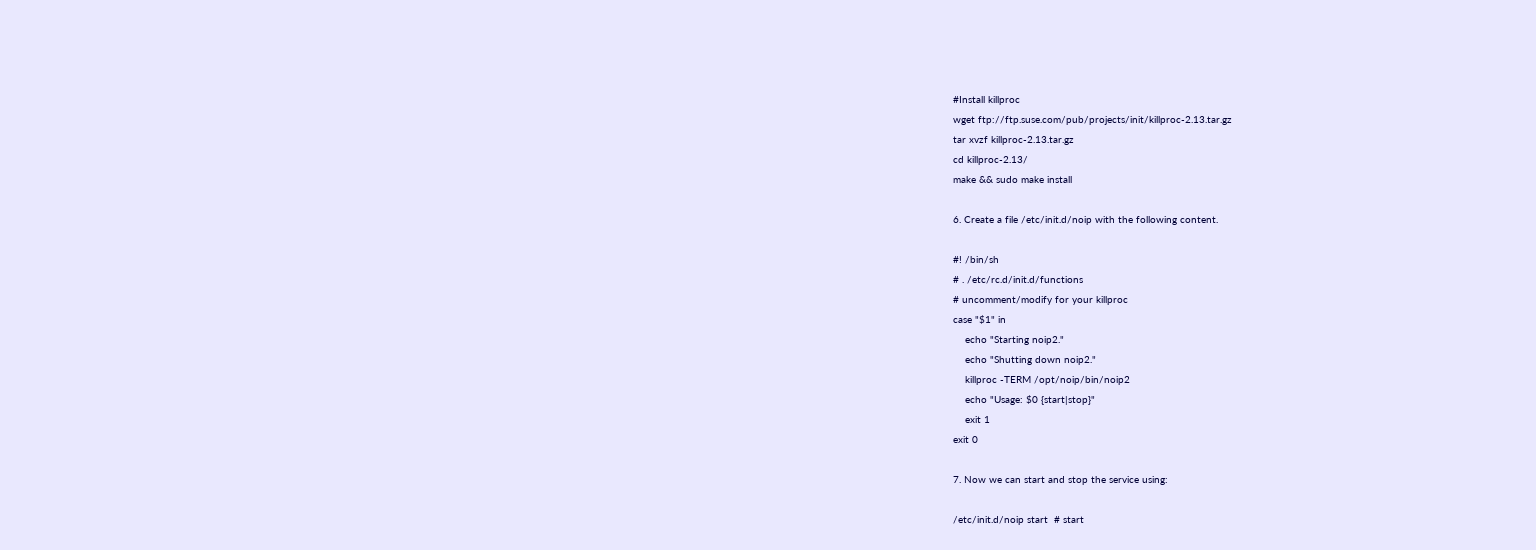#Install killproc
wget ftp://ftp.suse.com/pub/projects/init/killproc-2.13.tar.gz
tar xvzf killproc-2.13.tar.gz
cd killproc-2.13/
make && sudo make install

6. Create a file /etc/init.d/noip with the following content.

#! /bin/sh
# . /etc/rc.d/init.d/functions
# uncomment/modify for your killproc
case "$1" in
    echo "Starting noip2."
    echo "Shutting down noip2."
    killproc -TERM /opt/noip/bin/noip2
    echo "Usage: $0 {start|stop}"
    exit 1
exit 0

7. Now we can start and stop the service using:

/etc/init.d/noip start  # start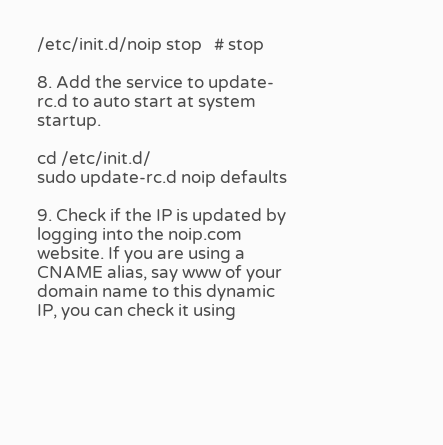/etc/init.d/noip stop   # stop

8. Add the service to update-rc.d to auto start at system startup.

cd /etc/init.d/
sudo update-rc.d noip defaults

9. Check if the IP is updated by logging into the noip.com website. If you are using a CNAME alias, say www of your domain name to this dynamic IP, you can check it using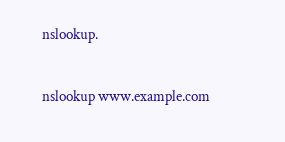nslookup.

nslookup www.example.com